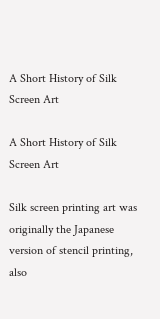A Short History of Silk Screen Art

A Short History of Silk Screen Art

Silk screen printing art was originally the Japanese version of stencil printing, also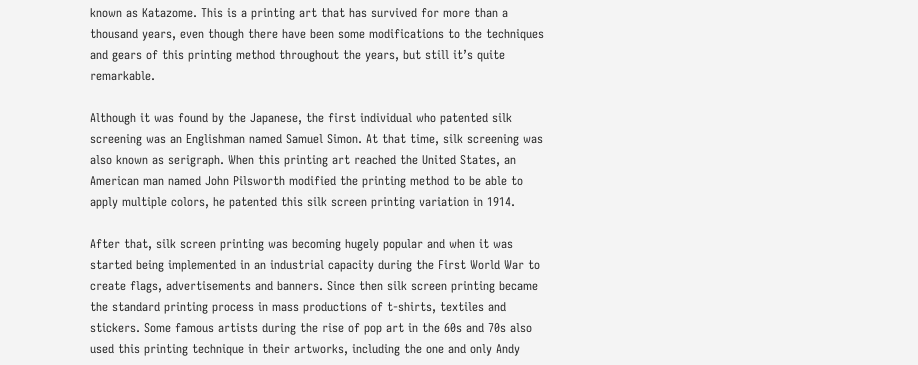known as Katazome. This is a printing art that has survived for more than a thousand years, even though there have been some modifications to the techniques and gears of this printing method throughout the years, but still it’s quite remarkable.

Although it was found by the Japanese, the first individual who patented silk screening was an Englishman named Samuel Simon. At that time, silk screening was also known as serigraph. When this printing art reached the United States, an American man named John Pilsworth modified the printing method to be able to apply multiple colors, he patented this silk screen printing variation in 1914.

After that, silk screen printing was becoming hugely popular and when it was started being implemented in an industrial capacity during the First World War to create flags, advertisements and banners. Since then silk screen printing became the standard printing process in mass productions of t-shirts, textiles and stickers. Some famous artists during the rise of pop art in the 60s and 70s also used this printing technique in their artworks, including the one and only Andy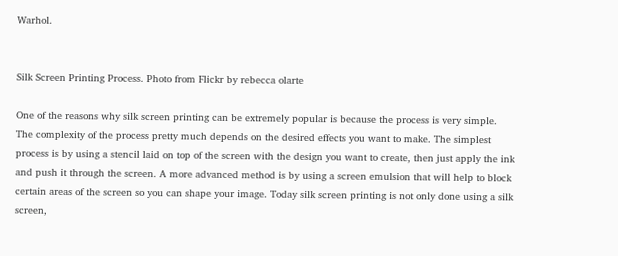Warhol.


Silk Screen Printing Process. Photo from Flickr by rebecca olarte

One of the reasons why silk screen printing can be extremely popular is because the process is very simple. The complexity of the process pretty much depends on the desired effects you want to make. The simplest process is by using a stencil laid on top of the screen with the design you want to create, then just apply the ink and push it through the screen. A more advanced method is by using a screen emulsion that will help to block certain areas of the screen so you can shape your image. Today silk screen printing is not only done using a silk screen,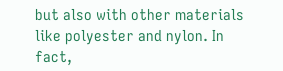but also with other materials like polyester and nylon. In fact,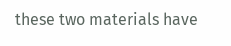these two materials have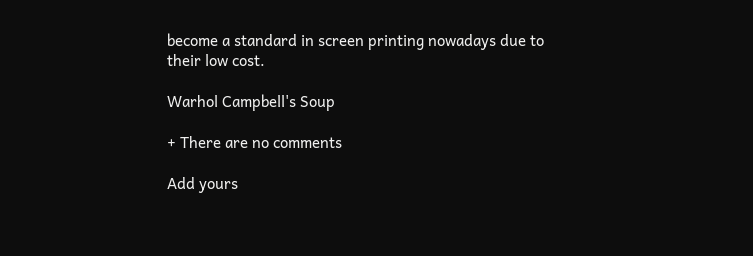become a standard in screen printing nowadays due to their low cost.

Warhol Campbell's Soup

+ There are no comments

Add yours